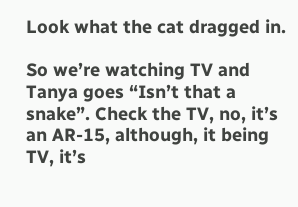Look what the cat dragged in.

So we’re watching TV and Tanya goes “Isn’t that a snake”. Check the TV, no, it’s an AR-15, although, it being TV, it’s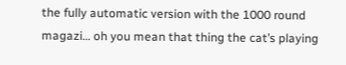the fully automatic version with the 1000 round magazi… oh you mean that thing the cat’s playing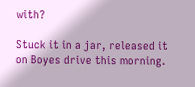with?

Stuck it in a jar, released it on Boyes drive this morning.